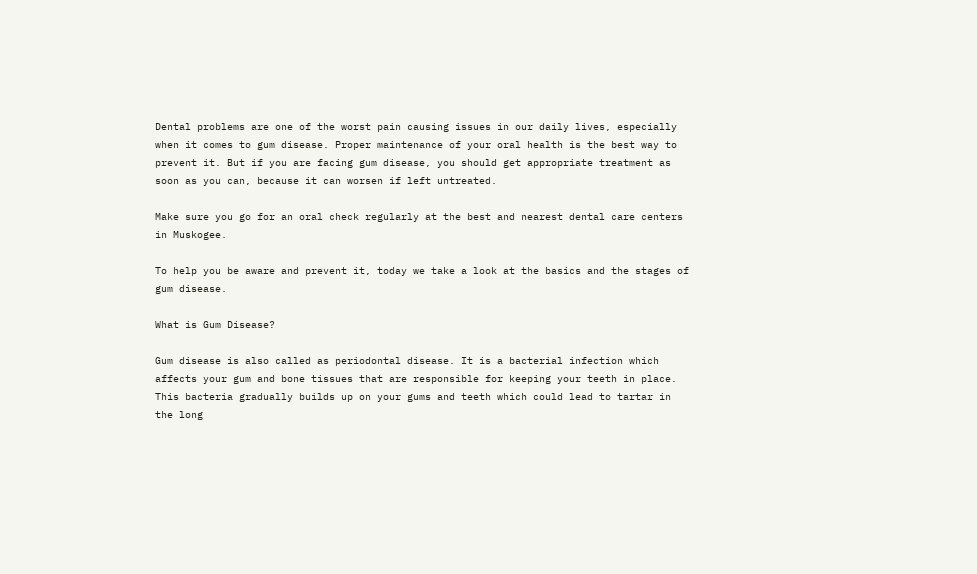Dental problems are one of the worst pain causing issues in our daily lives, especially when it comes to gum disease. Proper maintenance of your oral health is the best way to prevent it. But if you are facing gum disease, you should get appropriate treatment as soon as you can, because it can worsen if left untreated.

Make sure you go for an oral check regularly at the best and nearest dental care centers in Muskogee.

To help you be aware and prevent it, today we take a look at the basics and the stages of gum disease.

What is Gum Disease?

Gum disease is also called as periodontal disease. It is a bacterial infection which affects your gum and bone tissues that are responsible for keeping your teeth in place. This bacteria gradually builds up on your gums and teeth which could lead to tartar in the long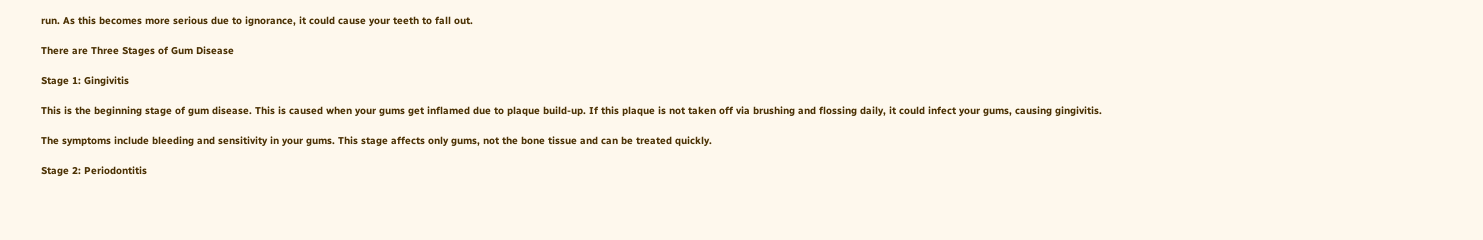run. As this becomes more serious due to ignorance, it could cause your teeth to fall out.

There are Three Stages of Gum Disease

Stage 1: Gingivitis

This is the beginning stage of gum disease. This is caused when your gums get inflamed due to plaque build-up. If this plaque is not taken off via brushing and flossing daily, it could infect your gums, causing gingivitis.

The symptoms include bleeding and sensitivity in your gums. This stage affects only gums, not the bone tissue and can be treated quickly.

Stage 2: Periodontitis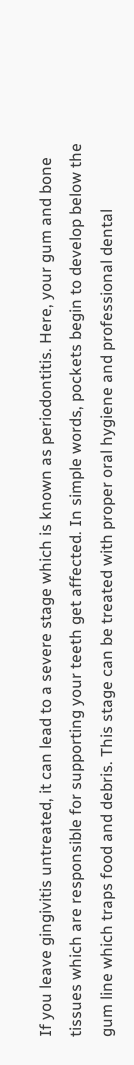If you leave gingivitis untreated, it can lead to a severe stage which is known as periodontitis. Here, your gum and bone tissues which are responsible for supporting your teeth get affected. In simple words, pockets begin to develop below the gum line which traps food and debris. This stage can be treated with proper oral hygiene and professional dental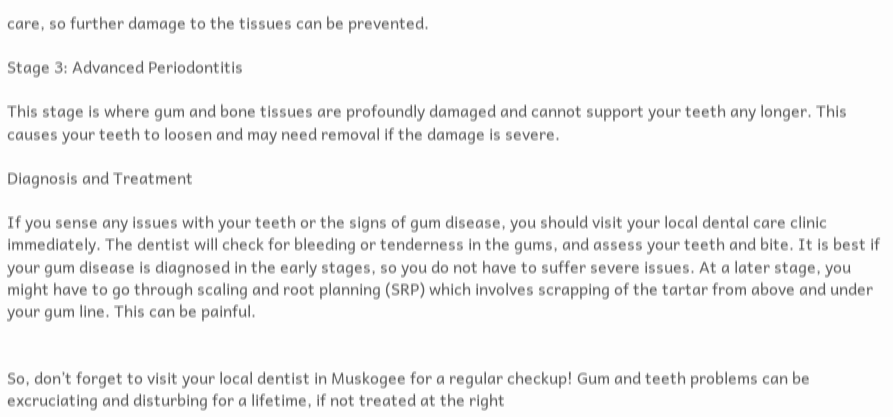care, so further damage to the tissues can be prevented.

Stage 3: Advanced Periodontitis

This stage is where gum and bone tissues are profoundly damaged and cannot support your teeth any longer. This causes your teeth to loosen and may need removal if the damage is severe.

Diagnosis and Treatment

If you sense any issues with your teeth or the signs of gum disease, you should visit your local dental care clinic immediately. The dentist will check for bleeding or tenderness in the gums, and assess your teeth and bite. It is best if your gum disease is diagnosed in the early stages, so you do not have to suffer severe issues. At a later stage, you might have to go through scaling and root planning (SRP) which involves scrapping of the tartar from above and under your gum line. This can be painful.


So, don’t forget to visit your local dentist in Muskogee for a regular checkup! Gum and teeth problems can be excruciating and disturbing for a lifetime, if not treated at the right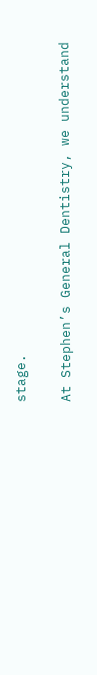stage.

At Stephen’s General Dentistry, we understand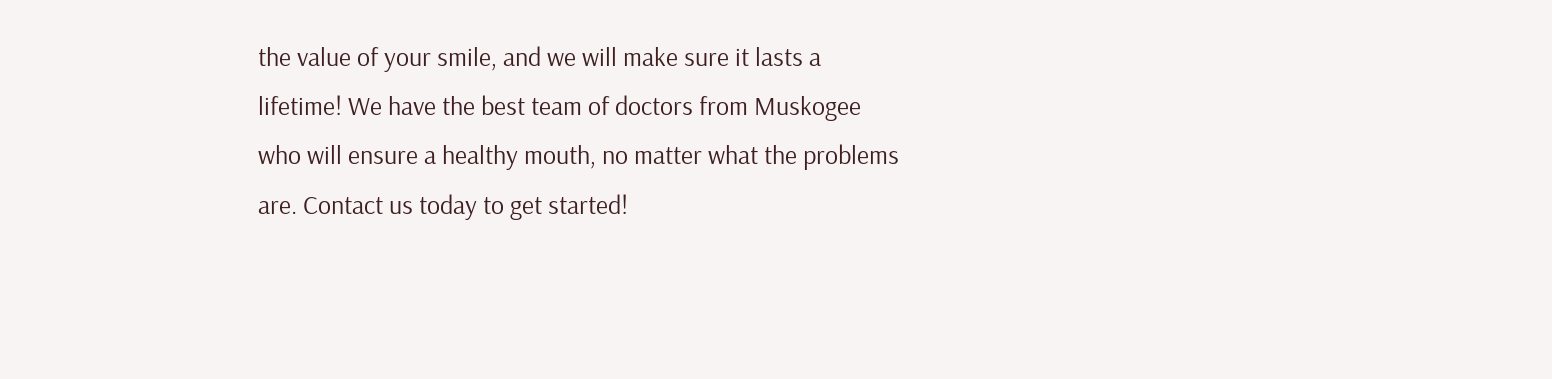the value of your smile, and we will make sure it lasts a lifetime! We have the best team of doctors from Muskogee who will ensure a healthy mouth, no matter what the problems are. Contact us today to get started!